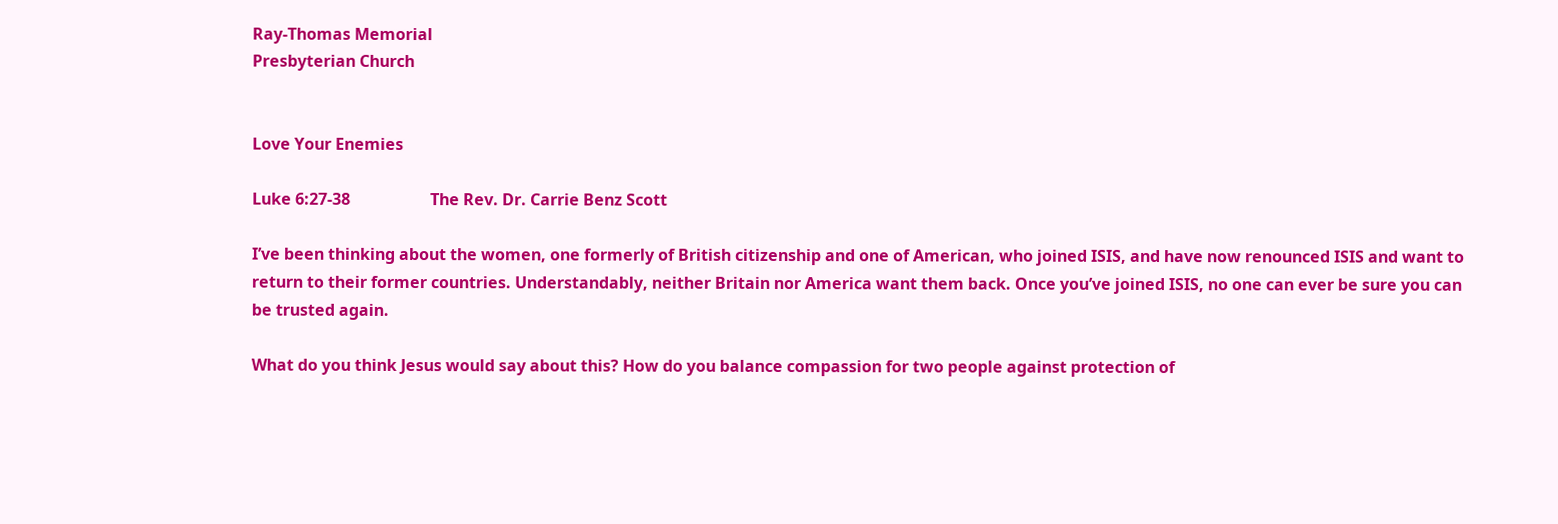Ray-Thomas Memorial
Presbyterian Church


Love Your Enemies

Luke 6:27-38                    The Rev. Dr. Carrie Benz Scott

I’ve been thinking about the women, one formerly of British citizenship and one of American, who joined ISIS, and have now renounced ISIS and want to return to their former countries. Understandably, neither Britain nor America want them back. Once you’ve joined ISIS, no one can ever be sure you can be trusted again.

What do you think Jesus would say about this? How do you balance compassion for two people against protection of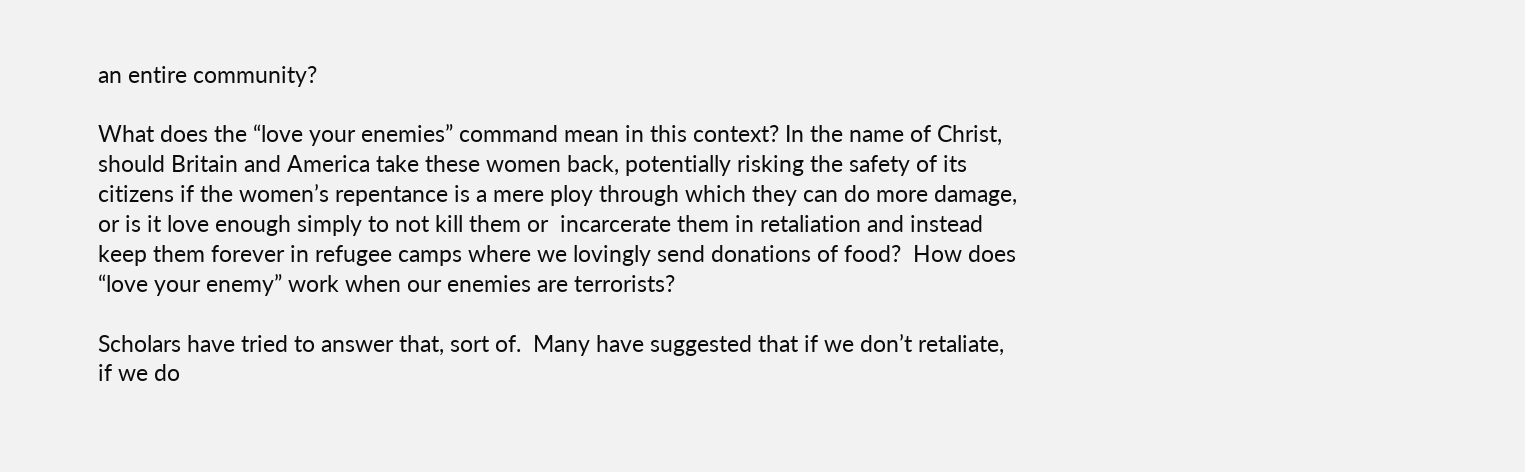an entire community?

What does the “love your enemies” command mean in this context? In the name of Christ, should Britain and America take these women back, potentially risking the safety of its citizens if the women’s repentance is a mere ploy through which they can do more damage, or is it love enough simply to not kill them or  incarcerate them in retaliation and instead keep them forever in refugee camps where we lovingly send donations of food?  How does “love your enemy” work when our enemies are terrorists?

Scholars have tried to answer that, sort of.  Many have suggested that if we don’t retaliate, if we do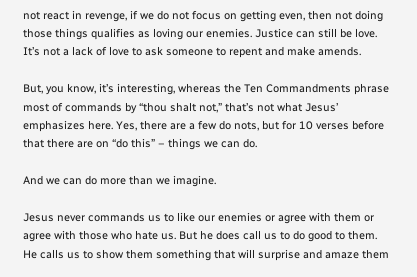not react in revenge, if we do not focus on getting even, then not doing those things qualifies as loving our enemies. Justice can still be love. It’s not a lack of love to ask someone to repent and make amends.

But, you know, it’s interesting, whereas the Ten Commandments phrase most of commands by “thou shalt not,” that’s not what Jesus’ emphasizes here. Yes, there are a few do nots, but for 10 verses before that there are on “do this” – things we can do.

And we can do more than we imagine.

Jesus never commands us to like our enemies or agree with them or agree with those who hate us. But he does call us to do good to them. He calls us to show them something that will surprise and amaze them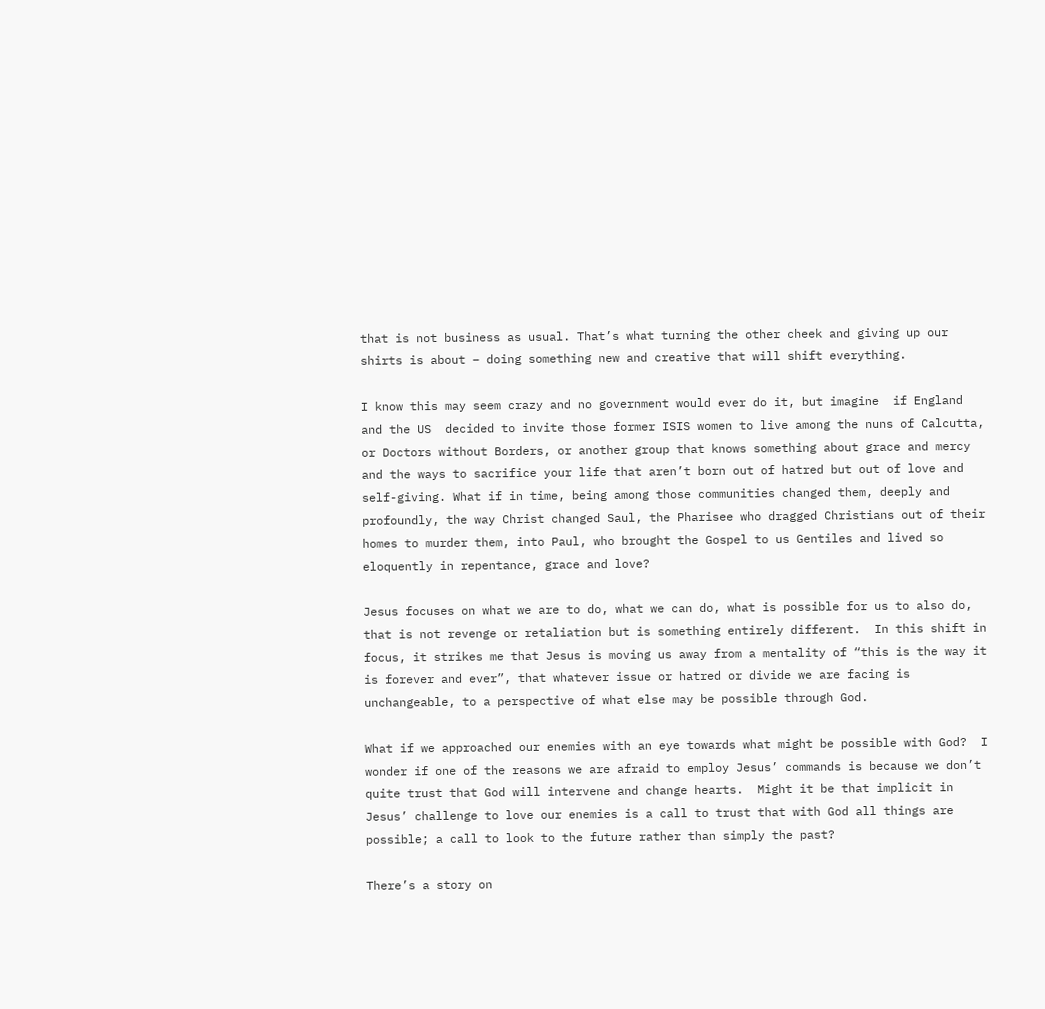that is not business as usual. That’s what turning the other cheek and giving up our shirts is about – doing something new and creative that will shift everything.

I know this may seem crazy and no government would ever do it, but imagine  if England and the US  decided to invite those former ISIS women to live among the nuns of Calcutta, or Doctors without Borders, or another group that knows something about grace and mercy and the ways to sacrifice your life that aren’t born out of hatred but out of love and self-giving. What if in time, being among those communities changed them, deeply and profoundly, the way Christ changed Saul, the Pharisee who dragged Christians out of their homes to murder them, into Paul, who brought the Gospel to us Gentiles and lived so eloquently in repentance, grace and love?

Jesus focuses on what we are to do, what we can do, what is possible for us to also do, that is not revenge or retaliation but is something entirely different.  In this shift in focus, it strikes me that Jesus is moving us away from a mentality of “this is the way it is forever and ever”, that whatever issue or hatred or divide we are facing is unchangeable, to a perspective of what else may be possible through God.

What if we approached our enemies with an eye towards what might be possible with God?  I wonder if one of the reasons we are afraid to employ Jesus’ commands is because we don’t quite trust that God will intervene and change hearts.  Might it be that implicit in Jesus’ challenge to love our enemies is a call to trust that with God all things are possible; a call to look to the future rather than simply the past?

There’s a story on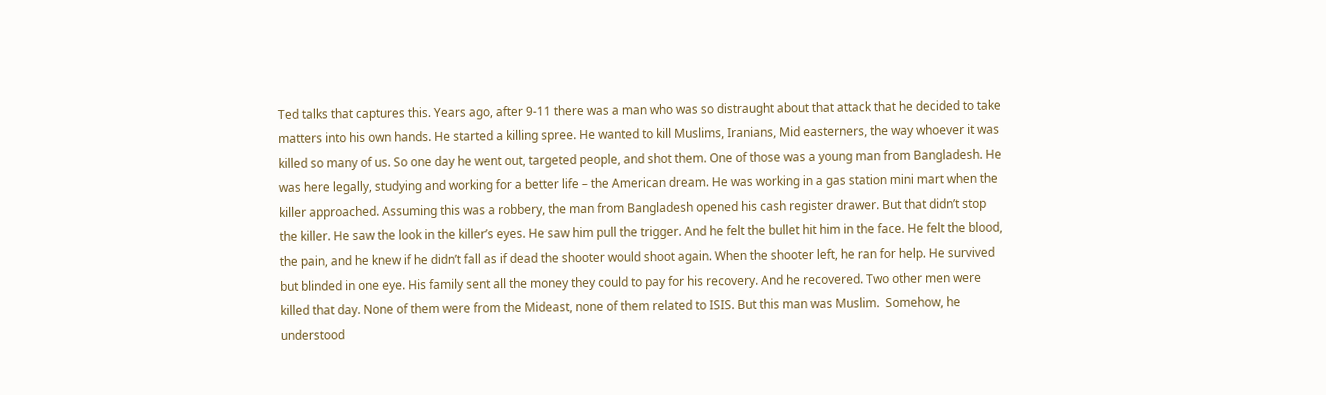Ted talks that captures this. Years ago, after 9-11 there was a man who was so distraught about that attack that he decided to take matters into his own hands. He started a killing spree. He wanted to kill Muslims, Iranians, Mid easterners, the way whoever it was killed so many of us. So one day he went out, targeted people, and shot them. One of those was a young man from Bangladesh. He was here legally, studying and working for a better life – the American dream. He was working in a gas station mini mart when the killer approached. Assuming this was a robbery, the man from Bangladesh opened his cash register drawer. But that didn’t stop the killer. He saw the look in the killer’s eyes. He saw him pull the trigger. And he felt the bullet hit him in the face. He felt the blood, the pain, and he knew if he didn’t fall as if dead the shooter would shoot again. When the shooter left, he ran for help. He survived but blinded in one eye. His family sent all the money they could to pay for his recovery. And he recovered. Two other men were killed that day. None of them were from the Mideast, none of them related to ISIS. But this man was Muslim.  Somehow, he understood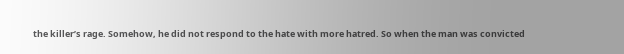the killer’s rage. Somehow, he did not respond to the hate with more hatred. So when the man was convicted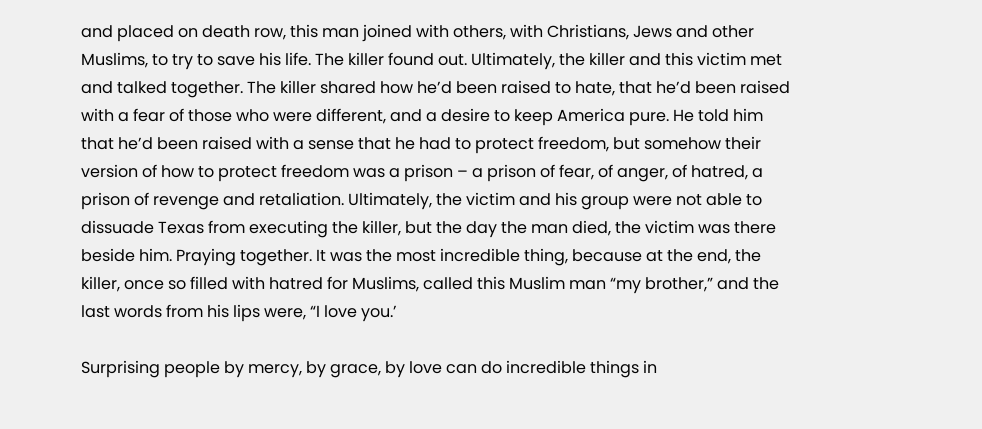and placed on death row, this man joined with others, with Christians, Jews and other Muslims, to try to save his life. The killer found out. Ultimately, the killer and this victim met and talked together. The killer shared how he’d been raised to hate, that he’d been raised with a fear of those who were different, and a desire to keep America pure. He told him that he’d been raised with a sense that he had to protect freedom, but somehow their version of how to protect freedom was a prison – a prison of fear, of anger, of hatred, a prison of revenge and retaliation. Ultimately, the victim and his group were not able to dissuade Texas from executing the killer, but the day the man died, the victim was there beside him. Praying together. It was the most incredible thing, because at the end, the killer, once so filled with hatred for Muslims, called this Muslim man “my brother,” and the last words from his lips were, “I love you.’

Surprising people by mercy, by grace, by love can do incredible things in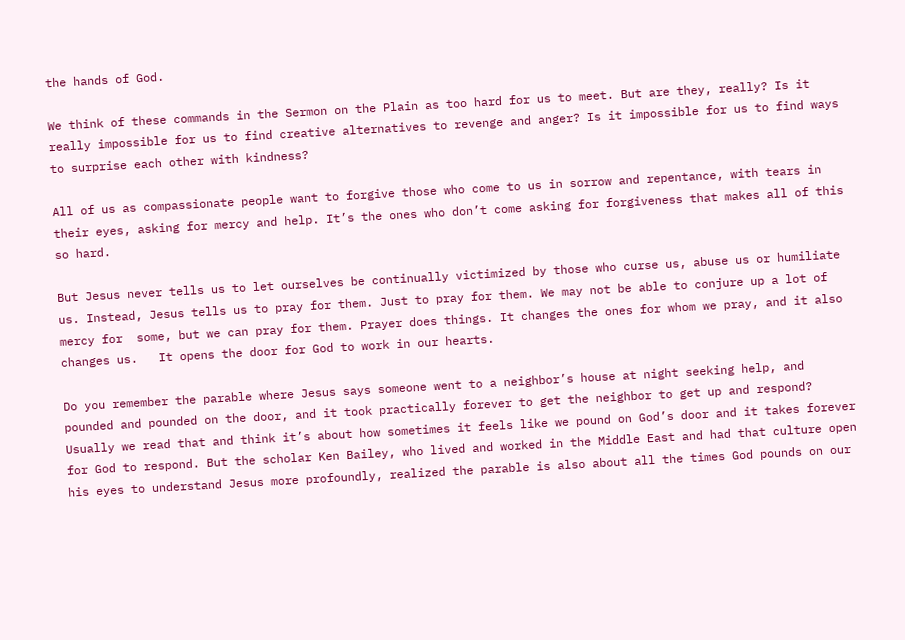the hands of God.

We think of these commands in the Sermon on the Plain as too hard for us to meet. But are they, really? Is it really impossible for us to find creative alternatives to revenge and anger? Is it impossible for us to find ways to surprise each other with kindness?

All of us as compassionate people want to forgive those who come to us in sorrow and repentance, with tears in their eyes, asking for mercy and help. It’s the ones who don’t come asking for forgiveness that makes all of this so hard.

But Jesus never tells us to let ourselves be continually victimized by those who curse us, abuse us or humiliate us. Instead, Jesus tells us to pray for them. Just to pray for them. We may not be able to conjure up a lot of mercy for  some, but we can pray for them. Prayer does things. It changes the ones for whom we pray, and it also changes us.   It opens the door for God to work in our hearts.

Do you remember the parable where Jesus says someone went to a neighbor’s house at night seeking help, and pounded and pounded on the door, and it took practically forever to get the neighbor to get up and respond? Usually we read that and think it’s about how sometimes it feels like we pound on God’s door and it takes forever for God to respond. But the scholar Ken Bailey, who lived and worked in the Middle East and had that culture open his eyes to understand Jesus more profoundly, realized the parable is also about all the times God pounds on our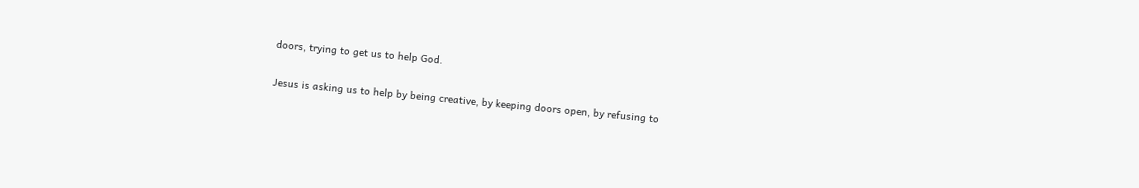doors, trying to get us to help God.

Jesus is asking us to help by being creative, by keeping doors open, by refusing to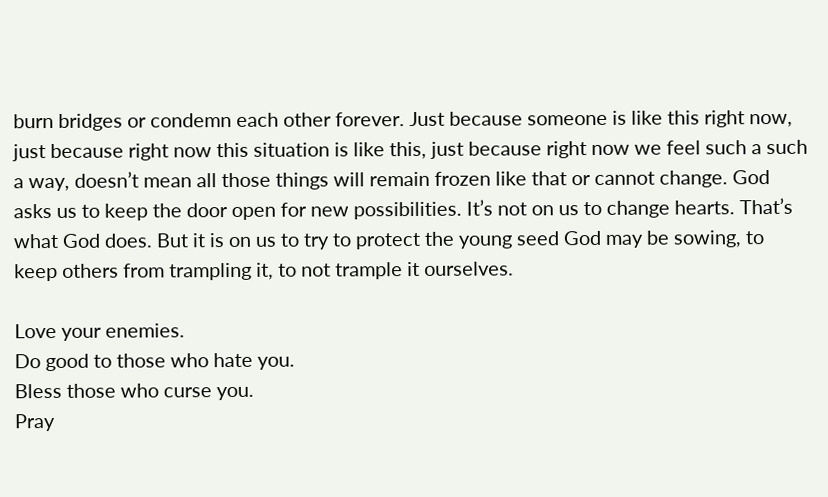burn bridges or condemn each other forever. Just because someone is like this right now, just because right now this situation is like this, just because right now we feel such a such a way, doesn’t mean all those things will remain frozen like that or cannot change. God asks us to keep the door open for new possibilities. It’s not on us to change hearts. That’s what God does. But it is on us to try to protect the young seed God may be sowing, to keep others from trampling it, to not trample it ourselves.

Love your enemies.
Do good to those who hate you.
Bless those who curse you.
Pray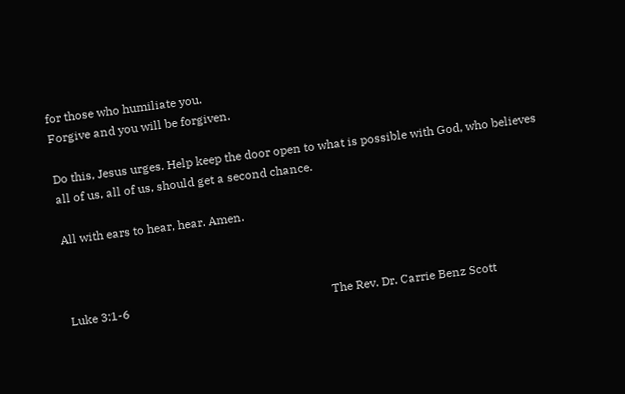for those who humiliate you.
Forgive and you will be forgiven.

Do this, Jesus urges. Help keep the door open to what is possible with God, who believes all of us, all of us, should get a second chance.

All with ears to hear, hear. Amen.



Luke 3:1-6                                                                    The Rev. Dr. Carrie Benz Scott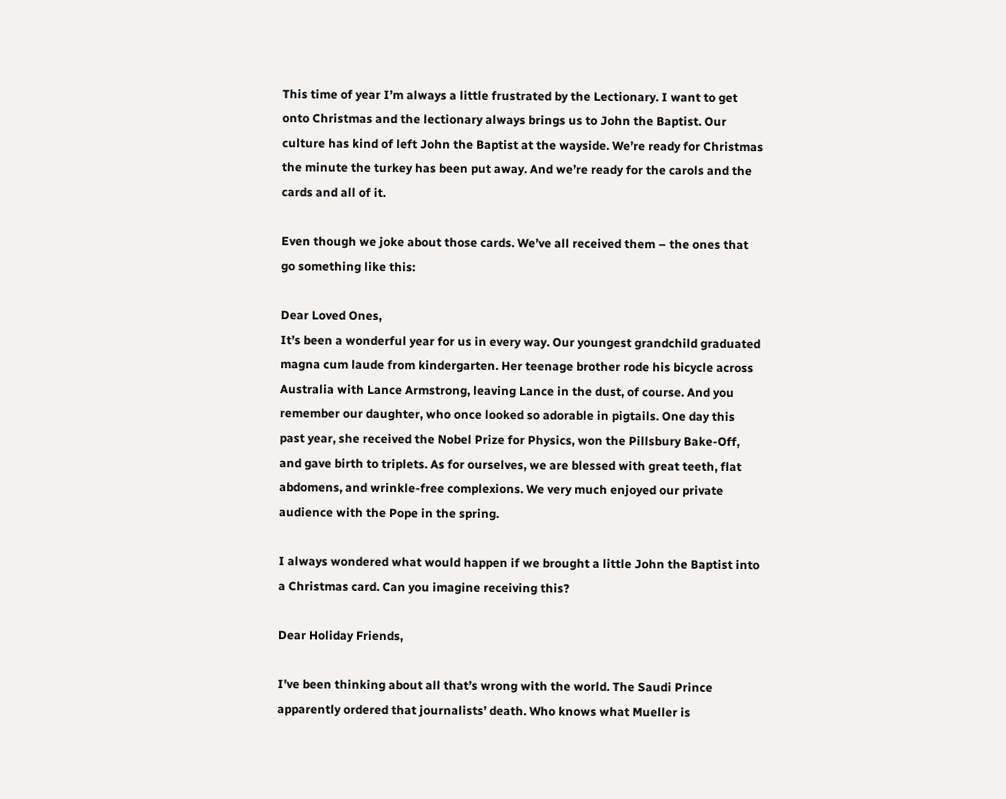This time of year I’m always a little frustrated by the Lectionary. I want to get onto Christmas and the lectionary always brings us to John the Baptist. Our culture has kind of left John the Baptist at the wayside. We’re ready for Christmas the minute the turkey has been put away. And we’re ready for the carols and the cards and all of it.

Even though we joke about those cards. We’ve all received them – the ones that go something like this:

Dear Loved Ones,
It’s been a wonderful year for us in every way. Our youngest grandchild graduated magna cum laude from kindergarten. Her teenage brother rode his bicycle across Australia with Lance Armstrong, leaving Lance in the dust, of course. And you remember our daughter, who once looked so adorable in pigtails. One day this past year, she received the Nobel Prize for Physics, won the Pillsbury Bake-Off, and gave birth to triplets. As for ourselves, we are blessed with great teeth, flat abdomens, and wrinkle-free complexions. We very much enjoyed our private audience with the Pope in the spring.

I always wondered what would happen if we brought a little John the Baptist into a Christmas card. Can you imagine receiving this?

Dear Holiday Friends,

I’ve been thinking about all that’s wrong with the world. The Saudi Prince apparently ordered that journalists’ death. Who knows what Mueller is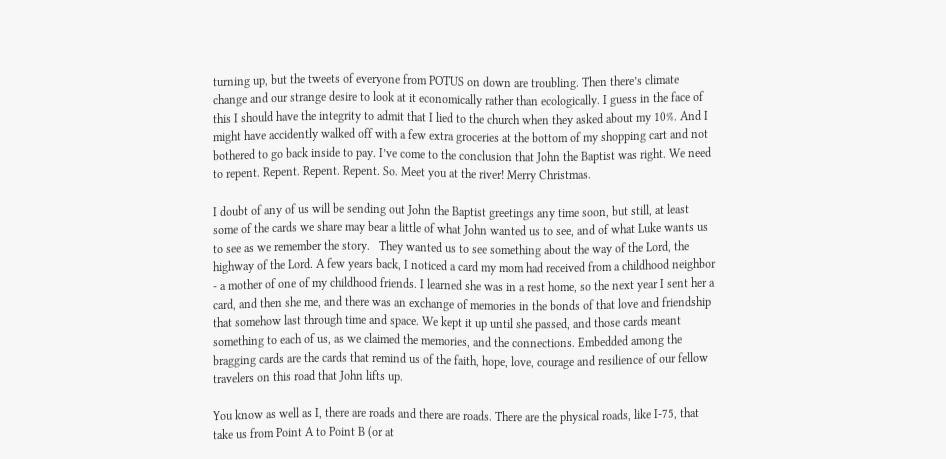turning up, but the tweets of everyone from POTUS on down are troubling. Then there’s climate change and our strange desire to look at it economically rather than ecologically. I guess in the face of this I should have the integrity to admit that I lied to the church when they asked about my 10%. And I might have accidently walked off with a few extra groceries at the bottom of my shopping cart and not bothered to go back inside to pay. I’ve come to the conclusion that John the Baptist was right. We need to repent. Repent. Repent. Repent. So. Meet you at the river! Merry Christmas.

I doubt of any of us will be sending out John the Baptist greetings any time soon, but still, at least some of the cards we share may bear a little of what John wanted us to see, and of what Luke wants us to see as we remember the story.   They wanted us to see something about the way of the Lord, the highway of the Lord. A few years back, I noticed a card my mom had received from a childhood neighbor  - a mother of one of my childhood friends. I learned she was in a rest home, so the next year I sent her a card, and then she me, and there was an exchange of memories in the bonds of that love and friendship that somehow last through time and space. We kept it up until she passed, and those cards meant something to each of us, as we claimed the memories, and the connections. Embedded among the bragging cards are the cards that remind us of the faith, hope, love, courage and resilience of our fellow travelers on this road that John lifts up.

You know as well as I, there are roads and there are roads. There are the physical roads, like I-75, that take us from Point A to Point B (or at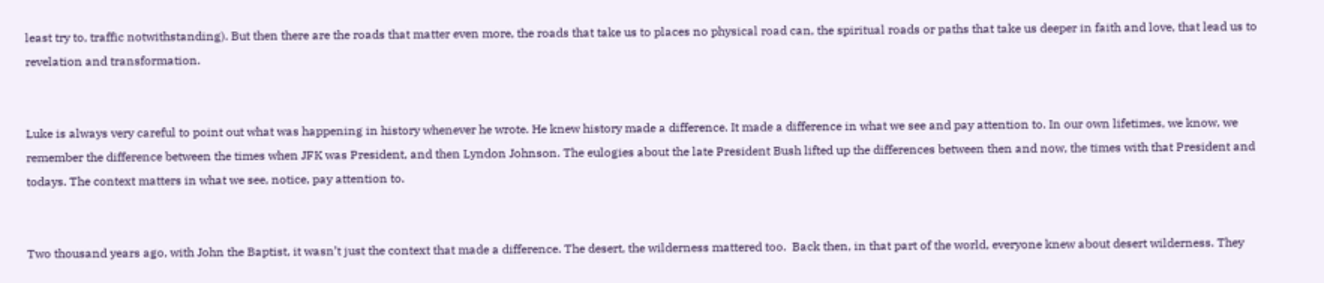least try to, traffic notwithstanding). But then there are the roads that matter even more, the roads that take us to places no physical road can, the spiritual roads or paths that take us deeper in faith and love, that lead us to revelation and transformation.


Luke is always very careful to point out what was happening in history whenever he wrote. He knew history made a difference. It made a difference in what we see and pay attention to. In our own lifetimes, we know, we remember the difference between the times when JFK was President, and then Lyndon Johnson. The eulogies about the late President Bush lifted up the differences between then and now, the times with that President and todays. The context matters in what we see, notice, pay attention to.


Two thousand years ago, with John the Baptist, it wasn’t just the context that made a difference. The desert, the wilderness mattered too.  Back then, in that part of the world, everyone knew about desert wilderness. They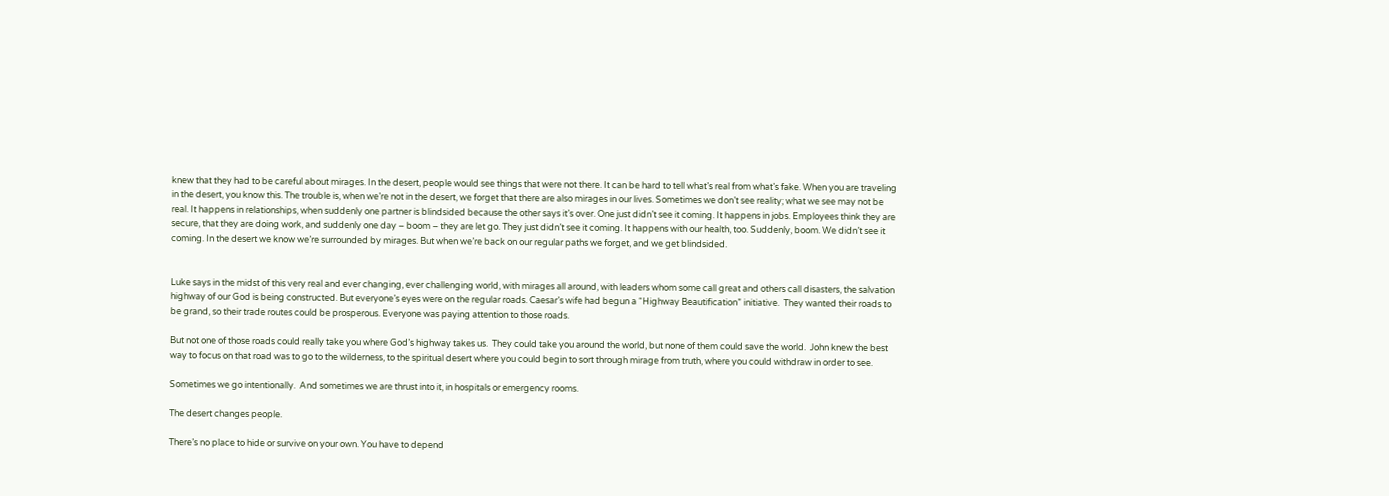knew that they had to be careful about mirages. In the desert, people would see things that were not there. It can be hard to tell what’s real from what’s fake. When you are traveling in the desert, you know this. The trouble is, when we’re not in the desert, we forget that there are also mirages in our lives. Sometimes we don’t see reality; what we see may not be real. It happens in relationships, when suddenly one partner is blindsided because the other says it’s over. One just didn’t see it coming. It happens in jobs. Employees think they are secure, that they are doing work, and suddenly one day – boom – they are let go. They just didn’t see it coming. It happens with our health, too. Suddenly, boom. We didn’t see it coming. In the desert we know we’re surrounded by mirages. But when we’re back on our regular paths we forget, and we get blindsided.


Luke says in the midst of this very real and ever changing, ever challenging world, with mirages all around, with leaders whom some call great and others call disasters, the salvation highway of our God is being constructed. But everyone’s eyes were on the regular roads. Caesar’s wife had begun a “Highway Beautification” initiative.  They wanted their roads to be grand, so their trade routes could be prosperous. Everyone was paying attention to those roads.

But not one of those roads could really take you where God’s highway takes us.  They could take you around the world, but none of them could save the world.  John knew the best way to focus on that road was to go to the wilderness, to the spiritual desert where you could begin to sort through mirage from truth, where you could withdraw in order to see.

Sometimes we go intentionally.  And sometimes we are thrust into it, in hospitals or emergency rooms.

The desert changes people.

There’s no place to hide or survive on your own. You have to depend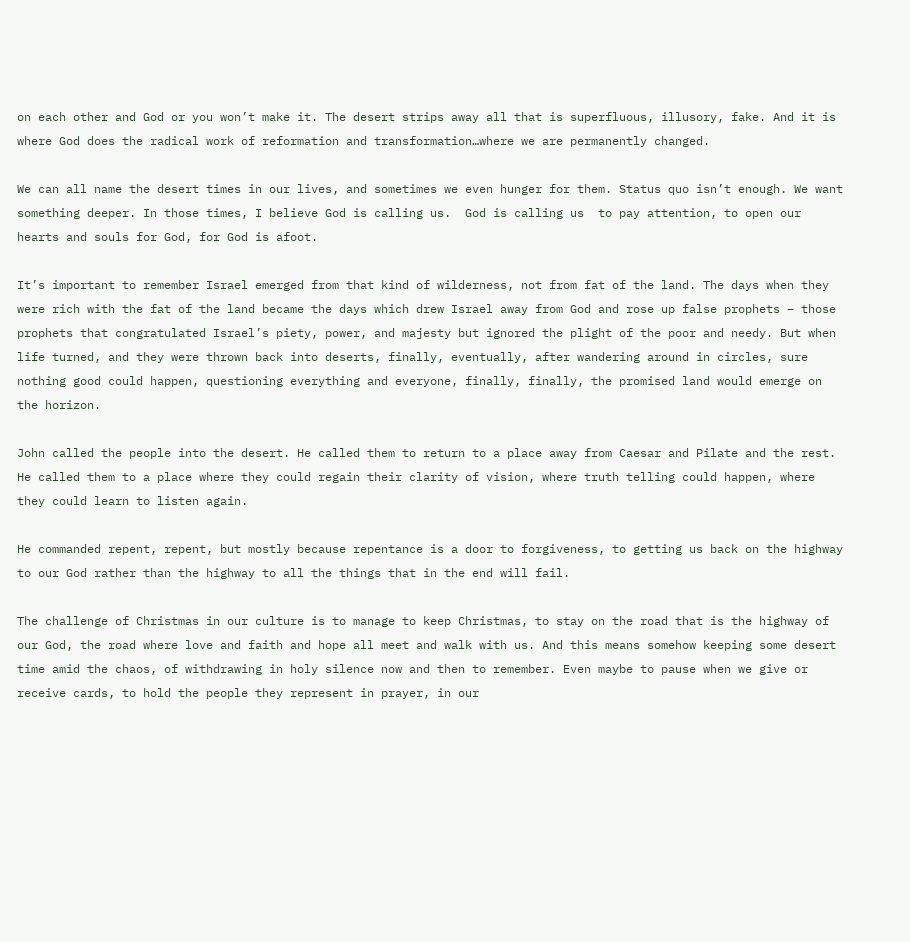on each other and God or you won’t make it. The desert strips away all that is superfluous, illusory, fake. And it is where God does the radical work of reformation and transformation…where we are permanently changed.

We can all name the desert times in our lives, and sometimes we even hunger for them. Status quo isn’t enough. We want something deeper. In those times, I believe God is calling us.  God is calling us  to pay attention, to open our hearts and souls for God, for God is afoot.

It’s important to remember Israel emerged from that kind of wilderness, not from fat of the land. The days when they were rich with the fat of the land became the days which drew Israel away from God and rose up false prophets – those prophets that congratulated Israel’s piety, power, and majesty but ignored the plight of the poor and needy. But when life turned, and they were thrown back into deserts, finally, eventually, after wandering around in circles, sure nothing good could happen, questioning everything and everyone, finally, finally, the promised land would emerge on the horizon.

John called the people into the desert. He called them to return to a place away from Caesar and Pilate and the rest. He called them to a place where they could regain their clarity of vision, where truth telling could happen, where they could learn to listen again.

He commanded repent, repent, but mostly because repentance is a door to forgiveness, to getting us back on the highway to our God rather than the highway to all the things that in the end will fail.

The challenge of Christmas in our culture is to manage to keep Christmas, to stay on the road that is the highway of our God, the road where love and faith and hope all meet and walk with us. And this means somehow keeping some desert time amid the chaos, of withdrawing in holy silence now and then to remember. Even maybe to pause when we give or receive cards, to hold the people they represent in prayer, in our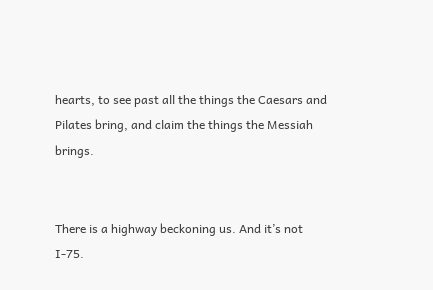hearts, to see past all the things the Caesars and Pilates bring, and claim the things the Messiah brings.


There is a highway beckoning us. And it’s not  I-75.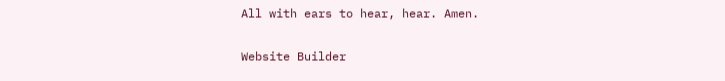All with ears to hear, hear. Amen.

Website Builder